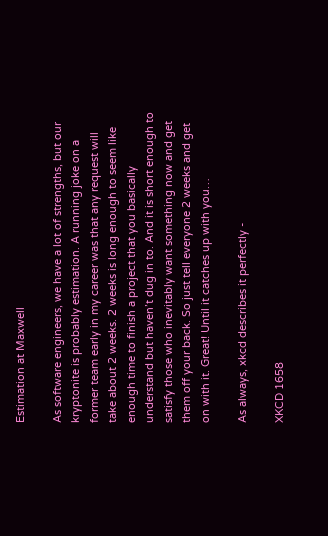Estimation at Maxwell

As software engineers, we have a lot of strengths, but our kryptonite is probably estimation. A running joke on a former team early in my career was that any request will take about 2 weeks. 2 weeks is long enough to seem like enough time to finish a project that you basically understand but haven’t dug in to. And it is short enough to satisfy those who inevitably want something now and get them off your back. So just tell everyone 2 weeks and get on with it. Great! Until it catches up with you…

As always, xkcd describes it perfectly -

XKCD 1658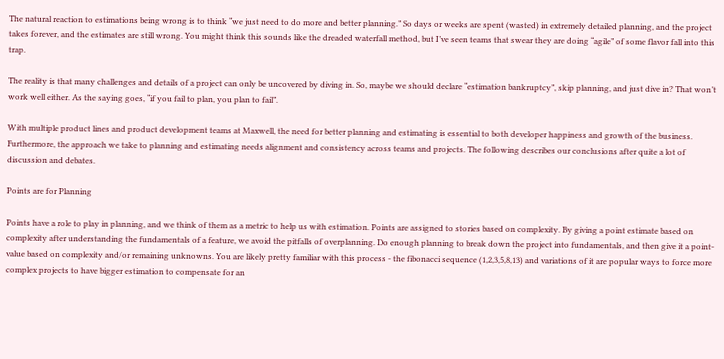The natural reaction to estimations being wrong is to think “we just need to do more and better planning.” So days or weeks are spent (wasted) in extremely detailed planning, and the project takes forever, and the estimates are still wrong. You might think this sounds like the dreaded waterfall method, but I’ve seen teams that swear they are doing “agile” of some flavor fall into this trap.

The reality is that many challenges and details of a project can only be uncovered by diving in. So, maybe we should declare “estimation bankruptcy”, skip planning, and just dive in? That won’t work well either. As the saying goes, “if you fail to plan, you plan to fail”.

With multiple product lines and product development teams at Maxwell, the need for better planning and estimating is essential to both developer happiness and growth of the business. Furthermore, the approach we take to planning and estimating needs alignment and consistency across teams and projects. The following describes our conclusions after quite a lot of discussion and debates.

Points are for Planning

Points have a role to play in planning, and we think of them as a metric to help us with estimation. Points are assigned to stories based on complexity. By giving a point estimate based on complexity after understanding the fundamentals of a feature, we avoid the pitfalls of overplanning. Do enough planning to break down the project into fundamentals, and then give it a point-value based on complexity and/or remaining unknowns. You are likely pretty familiar with this process - the fibonacci sequence (1,2,3,5,8,13) and variations of it are popular ways to force more complex projects to have bigger estimation to compensate for an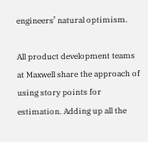engineers’ natural optimism.

All product development teams at Maxwell share the approach of using story points for estimation. Adding up all the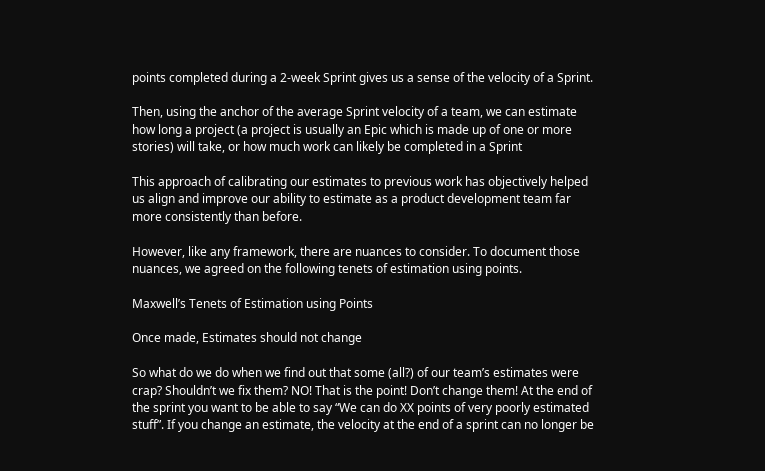points completed during a 2-week Sprint gives us a sense of the velocity of a Sprint.

Then, using the anchor of the average Sprint velocity of a team, we can estimate how long a project (a project is usually an Epic which is made up of one or more stories) will take, or how much work can likely be completed in a Sprint

This approach of calibrating our estimates to previous work has objectively helped us align and improve our ability to estimate as a product development team far more consistently than before.

However, like any framework, there are nuances to consider. To document those nuances, we agreed on the following tenets of estimation using points.

Maxwell’s Tenets of Estimation using Points

Once made, Estimates should not change

So what do we do when we find out that some (all?) of our team’s estimates were crap? Shouldn’t we fix them? NO! That is the point! Don’t change them! At the end of the sprint you want to be able to say “We can do XX points of very poorly estimated stuff”. If you change an estimate, the velocity at the end of a sprint can no longer be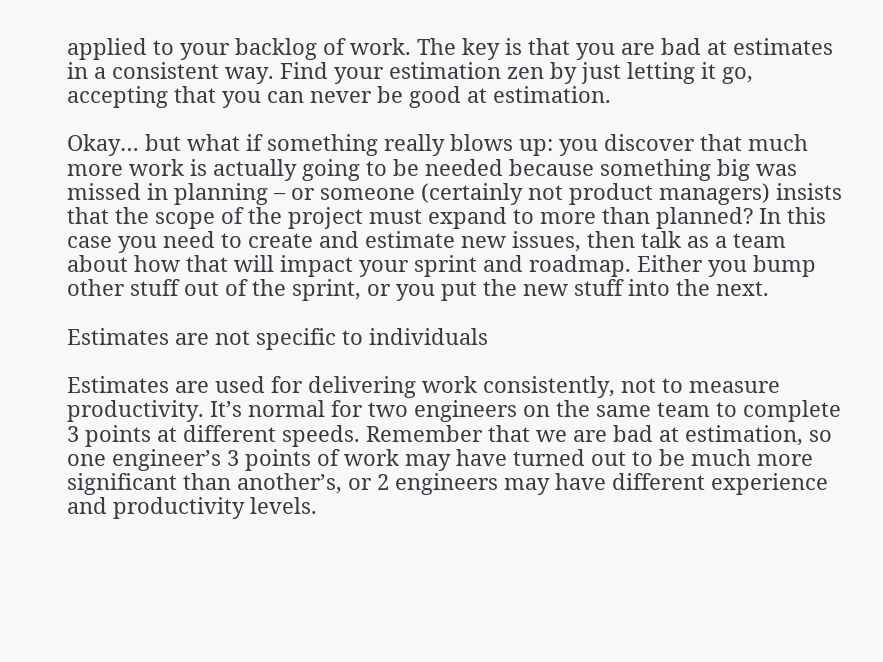applied to your backlog of work. The key is that you are bad at estimates in a consistent way. Find your estimation zen by just letting it go, accepting that you can never be good at estimation.

Okay… but what if something really blows up: you discover that much more work is actually going to be needed because something big was missed in planning – or someone (certainly not product managers) insists that the scope of the project must expand to more than planned? In this case you need to create and estimate new issues, then talk as a team about how that will impact your sprint and roadmap. Either you bump other stuff out of the sprint, or you put the new stuff into the next.

Estimates are not specific to individuals

Estimates are used for delivering work consistently, not to measure productivity. It’s normal for two engineers on the same team to complete 3 points at different speeds. Remember that we are bad at estimation, so one engineer’s 3 points of work may have turned out to be much more significant than another’s, or 2 engineers may have different experience and productivity levels.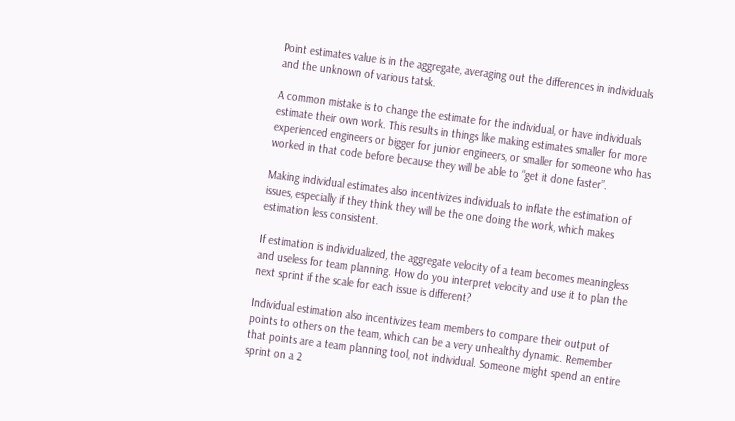Point estimates value is in the aggregate, averaging out the differences in individuals and the unknown of various tatsk.

A common mistake is to change the estimate for the individual, or have individuals estimate their own work. This results in things like making estimates smaller for more experienced engineers or bigger for junior engineers, or smaller for someone who has worked in that code before because they will be able to “get it done faster”.

Making individual estimates also incentivizes individuals to inflate the estimation of issues, especially if they think they will be the one doing the work, which makes estimation less consistent.

If estimation is individualized, the aggregate velocity of a team becomes meaningless and useless for team planning. How do you interpret velocity and use it to plan the next sprint if the scale for each issue is different?

Individual estimation also incentivizes team members to compare their output of points to others on the team, which can be a very unhealthy dynamic. Remember that points are a team planning tool, not individual. Someone might spend an entire sprint on a 2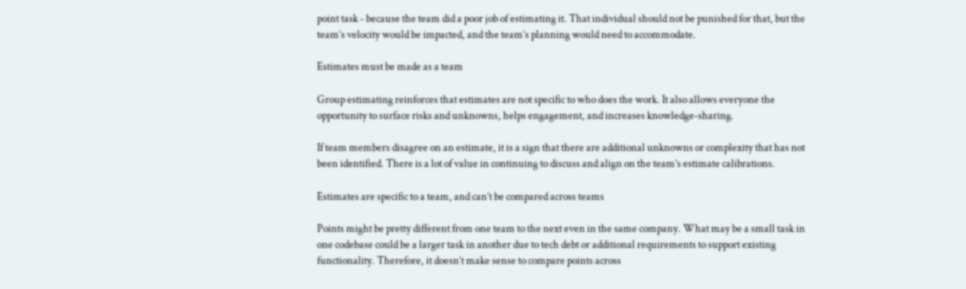point task - because the team did a poor job of estimating it. That individual should not be punished for that, but the team’s velocity would be impacted, and the team’s planning would need to accommodate.

Estimates must be made as a team

Group estimating reinforces that estimates are not specific to who does the work. It also allows everyone the opportunity to surface risks and unknowns, helps engagement, and increases knowledge-sharing.

If team members disagree on an estimate, it is a sign that there are additional unknowns or complexity that has not been identified. There is a lot of value in continuing to discuss and align on the team’s estimate calibrations.

Estimates are specific to a team, and can’t be compared across teams

Points might be pretty different from one team to the next even in the same company. What may be a small task in one codebase could be a larger task in another due to tech debt or additional requirements to support existing functionality. Therefore, it doesn’t make sense to compare points across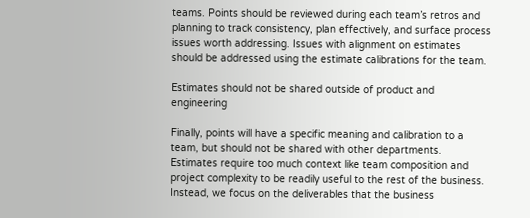teams. Points should be reviewed during each team’s retros and planning to track consistency, plan effectively, and surface process issues worth addressing. Issues with alignment on estimates should be addressed using the estimate calibrations for the team.

Estimates should not be shared outside of product and engineering

Finally, points will have a specific meaning and calibration to a team, but should not be shared with other departments. Estimates require too much context like team composition and project complexity to be readily useful to the rest of the business. Instead, we focus on the deliverables that the business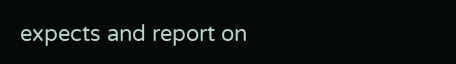expects and report on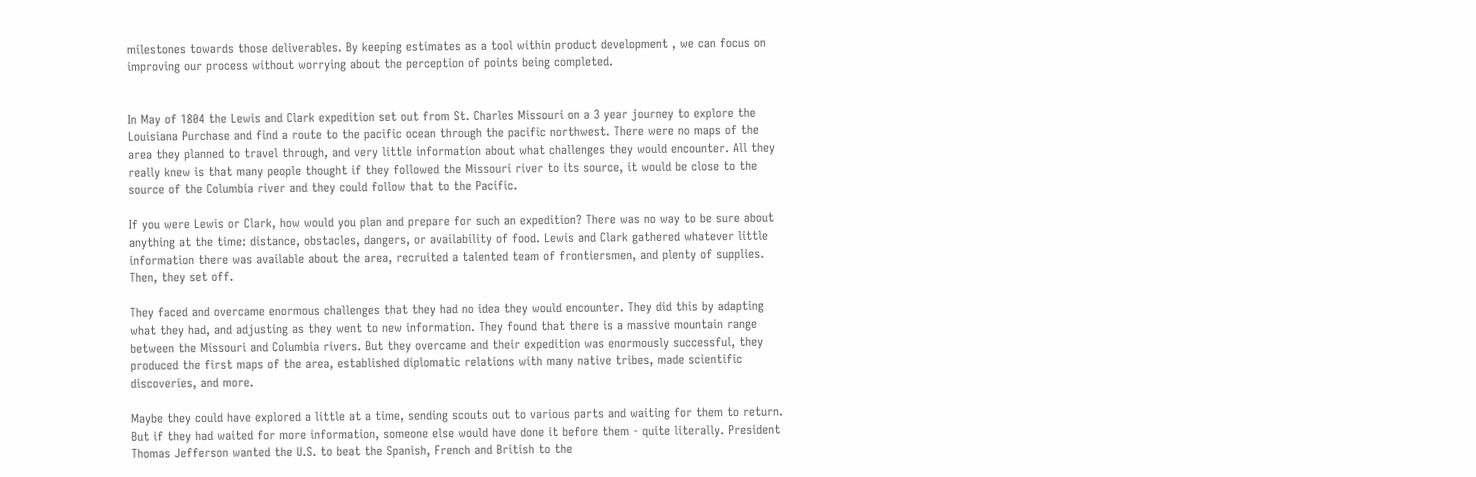milestones towards those deliverables. By keeping estimates as a tool within product development , we can focus on improving our process without worrying about the perception of points being completed.


In May of 1804 the Lewis and Clark expedition set out from St. Charles Missouri on a 3 year journey to explore the Louisiana Purchase and find a route to the pacific ocean through the pacific northwest. There were no maps of the area they planned to travel through, and very little information about what challenges they would encounter. All they really knew is that many people thought if they followed the Missouri river to its source, it would be close to the source of the Columbia river and they could follow that to the Pacific.

If you were Lewis or Clark, how would you plan and prepare for such an expedition? There was no way to be sure about anything at the time: distance, obstacles, dangers, or availability of food. Lewis and Clark gathered whatever little information there was available about the area, recruited a talented team of frontiersmen, and plenty of supplies. Then, they set off.

They faced and overcame enormous challenges that they had no idea they would encounter. They did this by adapting what they had, and adjusting as they went to new information. They found that there is a massive mountain range between the Missouri and Columbia rivers. But they overcame and their expedition was enormously successful, they produced the first maps of the area, established diplomatic relations with many native tribes, made scientific discoveries, and more.

Maybe they could have explored a little at a time, sending scouts out to various parts and waiting for them to return. But if they had waited for more information, someone else would have done it before them - quite literally. President Thomas Jefferson wanted the U.S. to beat the Spanish, French and British to the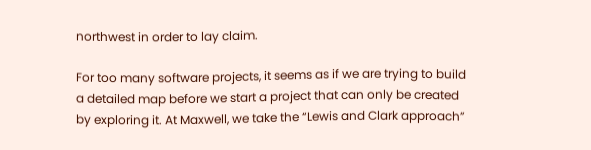northwest in order to lay claim.

For too many software projects, it seems as if we are trying to build a detailed map before we start a project that can only be created by exploring it. At Maxwell, we take the “Lewis and Clark approach”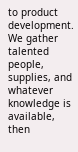to product development. We gather talented people, supplies, and whatever knowledge is available, then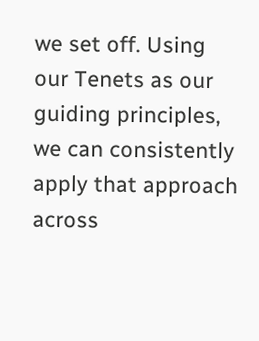we set off. Using our Tenets as our guiding principles, we can consistently apply that approach across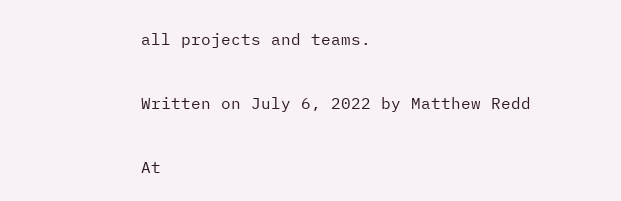all projects and teams.

Written on July 6, 2022 by Matthew Redd

At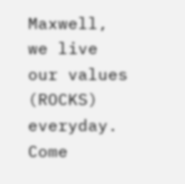Maxwell, we live our values (ROCKS) everyday. Come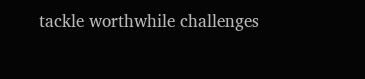tackle worthwhile challenges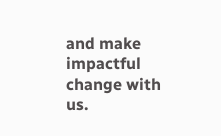and make impactful change with us.